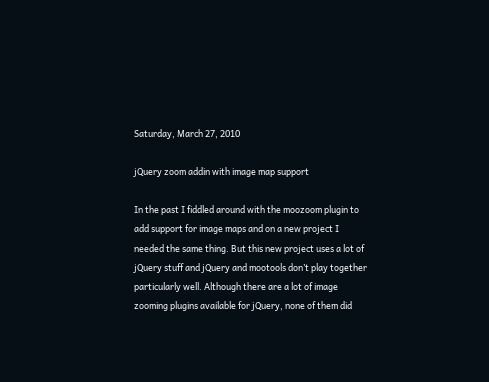Saturday, March 27, 2010

jQuery zoom addin with image map support

In the past I fiddled around with the moozoom plugin to add support for image maps and on a new project I needed the same thing. But this new project uses a lot of jQuery stuff and jQuery and mootools don’t play together particularly well. Although there are a lot of image zooming plugins available for jQuery, none of them did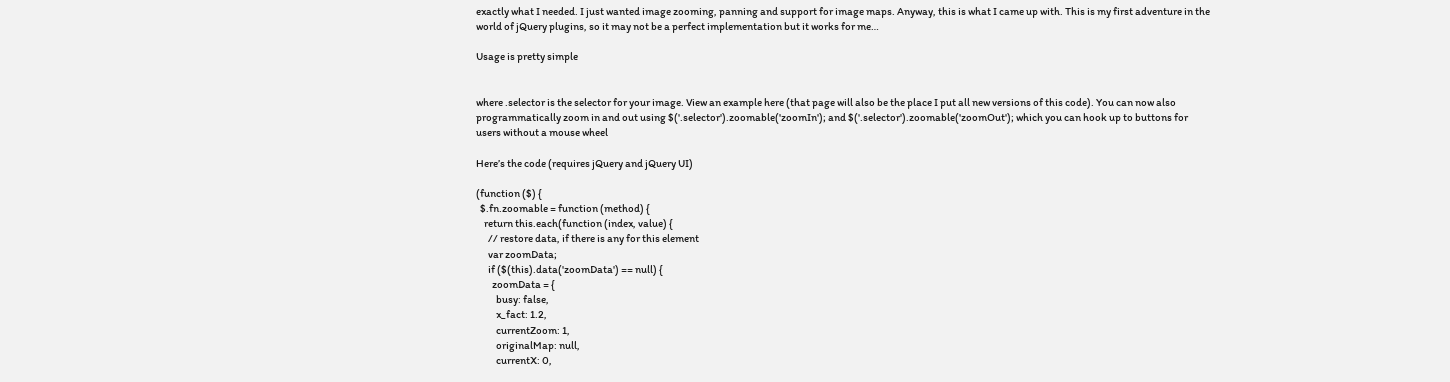exactly what I needed. I just wanted image zooming, panning and support for image maps. Anyway, this is what I came up with. This is my first adventure in the world of jQuery plugins, so it may not be a perfect implementation but it works for me…

Usage is pretty simple


where .selector is the selector for your image. View an example here (that page will also be the place I put all new versions of this code). You can now also programmatically zoom in and out using $('.selector').zoomable('zoomIn'); and $('.selector').zoomable('zoomOut'); which you can hook up to buttons for users without a mouse wheel

Here’s the code (requires jQuery and jQuery UI)

(function ($) {
  $.fn.zoomable = function (method) {
    return this.each(function (index, value) {
      // restore data, if there is any for this element
      var zoomData;
      if ($(this).data('zoomData') == null) {
        zoomData = {
          busy: false,
          x_fact: 1.2,
          currentZoom: 1,
          originalMap: null,
          currentX: 0,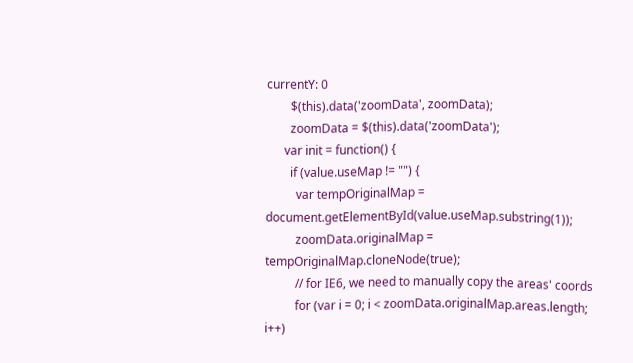currentY: 0
        $(this).data('zoomData', zoomData);
        zoomData = $(this).data('zoomData');
      var init = function() {
        if (value.useMap != "") {
          var tempOriginalMap = document.getElementById(value.useMap.substring(1));
          zoomData.originalMap = tempOriginalMap.cloneNode(true);
          // for IE6, we need to manually copy the areas' coords
          for (var i = 0; i < zoomData.originalMap.areas.length; i++)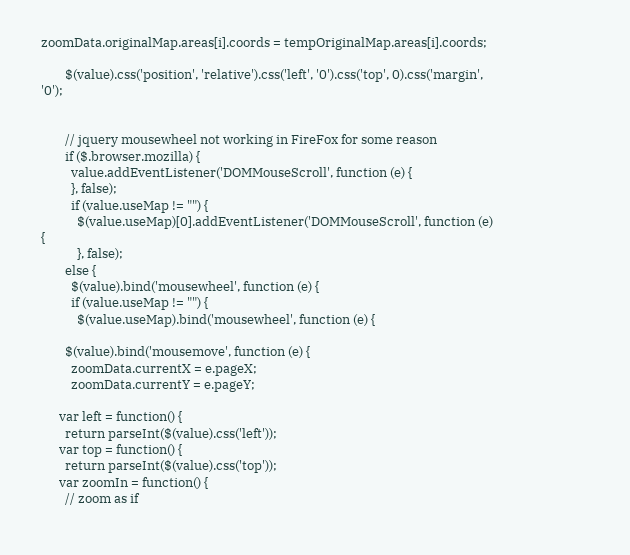zoomData.originalMap.areas[i].coords = tempOriginalMap.areas[i].coords;

        $(value).css('position', 'relative').css('left', '0').css('top', 0).css('margin', '0');


        // jquery mousewheel not working in FireFox for some reason
        if ($.browser.mozilla) {
          value.addEventListener('DOMMouseScroll', function (e) {
          }, false);
          if (value.useMap != "") {
            $(value.useMap)[0].addEventListener('DOMMouseScroll', function (e) {
            }, false);
        else {
          $(value).bind('mousewheel', function (e) {
          if (value.useMap != "") {
            $(value.useMap).bind('mousewheel', function (e) {

        $(value).bind('mousemove', function (e) {
          zoomData.currentX = e.pageX;
          zoomData.currentY = e.pageY;

      var left = function() {
        return parseInt($(value).css('left'));
      var top = function() {
        return parseInt($(value).css('top'));
      var zoomIn = function() {
        // zoom as if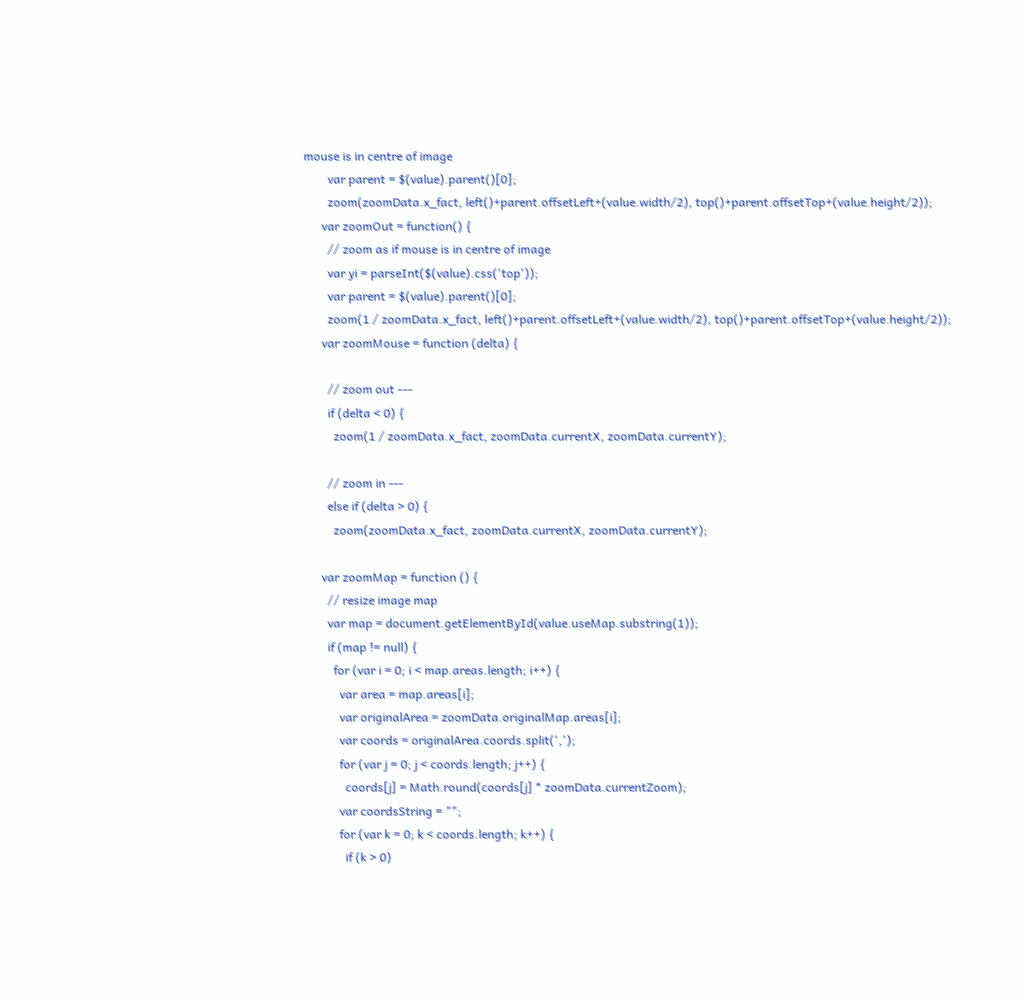mouse is in centre of image
        var parent = $(value).parent()[0];
        zoom(zoomData.x_fact, left()+parent.offsetLeft+(value.width/2), top()+parent.offsetTop+(value.height/2));
      var zoomOut = function() {
        // zoom as if mouse is in centre of image
        var yi = parseInt($(value).css('top'));
        var parent = $(value).parent()[0];
        zoom(1 / zoomData.x_fact, left()+parent.offsetLeft+(value.width/2), top()+parent.offsetTop+(value.height/2));
      var zoomMouse = function (delta) {

        // zoom out ---
        if (delta < 0) {
          zoom(1 / zoomData.x_fact, zoomData.currentX, zoomData.currentY);

        // zoom in ---
        else if (delta > 0) {
          zoom(zoomData.x_fact, zoomData.currentX, zoomData.currentY);

      var zoomMap = function () {
        // resize image map
        var map = document.getElementById(value.useMap.substring(1));
        if (map != null) {
          for (var i = 0; i < map.areas.length; i++) {
            var area = map.areas[i];
            var originalArea = zoomData.originalMap.areas[i];
            var coords = originalArea.coords.split(',');
            for (var j = 0; j < coords.length; j++) {
              coords[j] = Math.round(coords[j] * zoomData.currentZoom);
            var coordsString = "";
            for (var k = 0; k < coords.length; k++) {
              if (k > 0)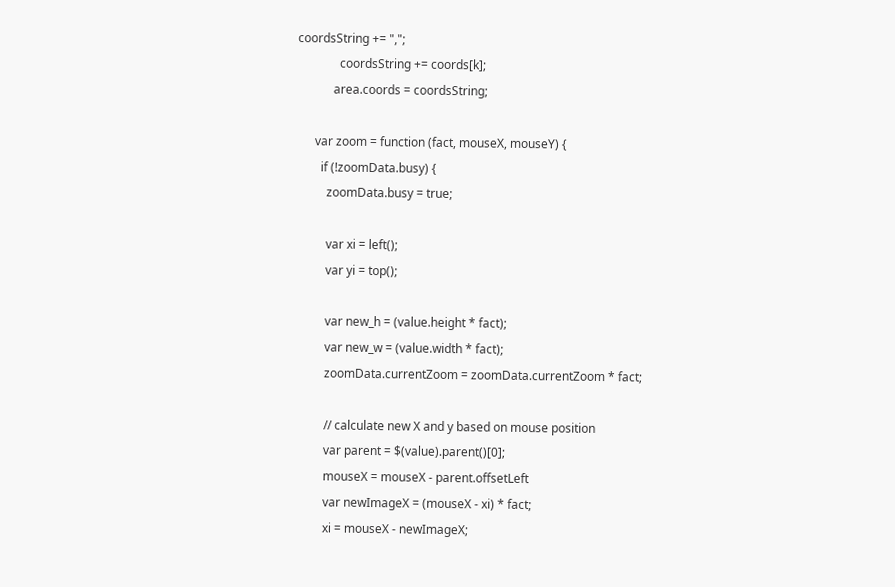coordsString += ",";
              coordsString += coords[k];
            area.coords = coordsString;

      var zoom = function (fact, mouseX, mouseY) {
        if (!zoomData.busy) {
          zoomData.busy = true;

          var xi = left();
          var yi = top();

          var new_h = (value.height * fact);
          var new_w = (value.width * fact);
          zoomData.currentZoom = zoomData.currentZoom * fact;

          // calculate new X and y based on mouse position
          var parent = $(value).parent()[0];
          mouseX = mouseX - parent.offsetLeft
          var newImageX = (mouseX - xi) * fact;
          xi = mouseX - newImageX;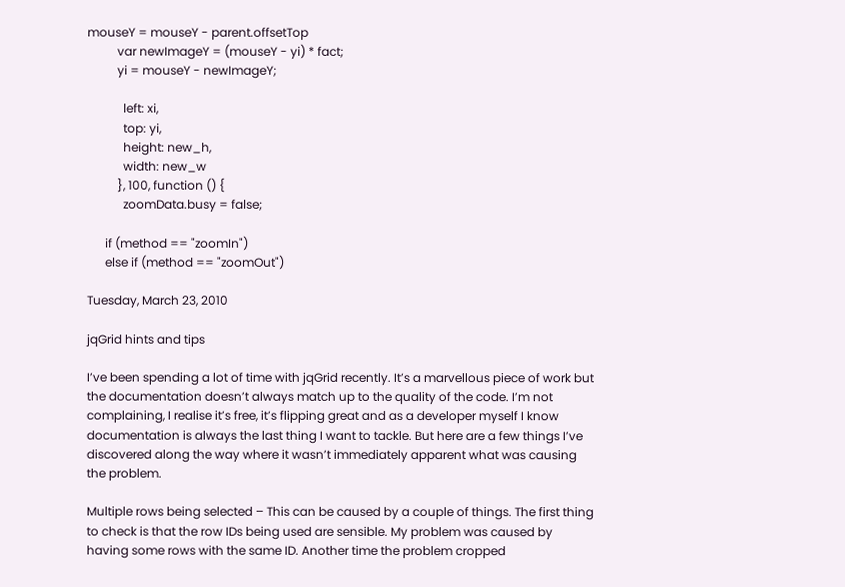mouseY = mouseY - parent.offsetTop
          var newImageY = (mouseY - yi) * fact;
          yi = mouseY - newImageY;

            left: xi,
            top: yi,
            height: new_h,
            width: new_w
          }, 100, function () {
            zoomData.busy = false;

      if (method == "zoomIn")
      else if (method == "zoomOut")

Tuesday, March 23, 2010

jqGrid hints and tips

I’ve been spending a lot of time with jqGrid recently. It’s a marvellous piece of work but the documentation doesn’t always match up to the quality of the code. I’m not complaining, I realise it’s free, it’s flipping great and as a developer myself I know documentation is always the last thing I want to tackle. But here are a few things I’ve discovered along the way where it wasn’t immediately apparent what was causing the problem.

Multiple rows being selected – This can be caused by a couple of things. The first thing to check is that the row IDs being used are sensible. My problem was caused by having some rows with the same ID. Another time the problem cropped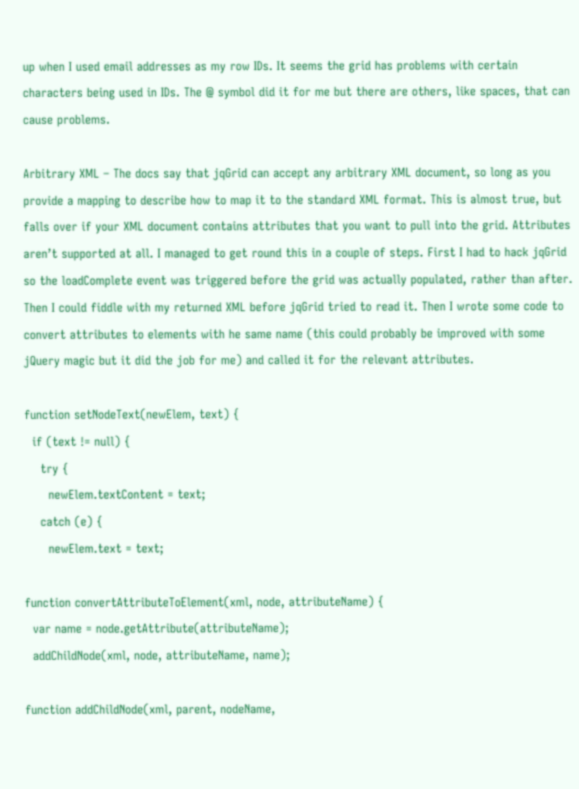up when I used email addresses as my row IDs. It seems the grid has problems with certain characters being used in IDs. The @ symbol did it for me but there are others, like spaces, that can cause problems.

Arbitrary XML – The docs say that jqGrid can accept any arbitrary XML document, so long as you provide a mapping to describe how to map it to the standard XML format. This is almost true, but falls over if your XML document contains attributes that you want to pull into the grid. Attributes aren’t supported at all. I managed to get round this in a couple of steps. First I had to hack jqGrid so the loadComplete event was triggered before the grid was actually populated, rather than after. Then I could fiddle with my returned XML before jqGrid tried to read it. Then I wrote some code to convert attributes to elements with he same name (this could probably be improved with some jQuery magic but it did the job for me) and called it for the relevant attributes.

function setNodeText(newElem, text) {
  if (text != null) {
    try {
      newElem.textContent = text;
    catch (e) {
      newElem.text = text;

function convertAttributeToElement(xml, node, attributeName) {
  var name = node.getAttribute(attributeName);
  addChildNode(xml, node, attributeName, name);

function addChildNode(xml, parent, nodeName,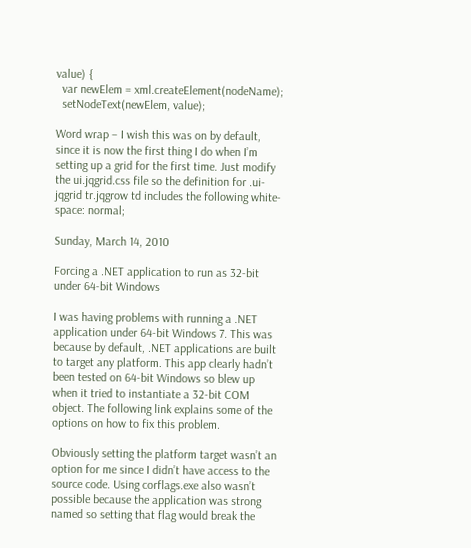value) {
  var newElem = xml.createElement(nodeName);
  setNodeText(newElem, value);

Word wrap – I wish this was on by default, since it is now the first thing I do when I’m setting up a grid for the first time. Just modify the ui.jqgrid.css file so the definition for .ui-jqgrid tr.jqgrow td includes the following white-space: normal;

Sunday, March 14, 2010

Forcing a .NET application to run as 32-bit under 64-bit Windows

I was having problems with running a .NET application under 64-bit Windows 7. This was because by default, .NET applications are built to target any platform. This app clearly hadn’t been tested on 64-bit Windows so blew up when it tried to instantiate a 32-bit COM object. The following link explains some of the options on how to fix this problem.

Obviously setting the platform target wasn’t an option for me since I didn’t have access to the source code. Using corflags.exe also wasn’t possible because the application was strong named so setting that flag would break the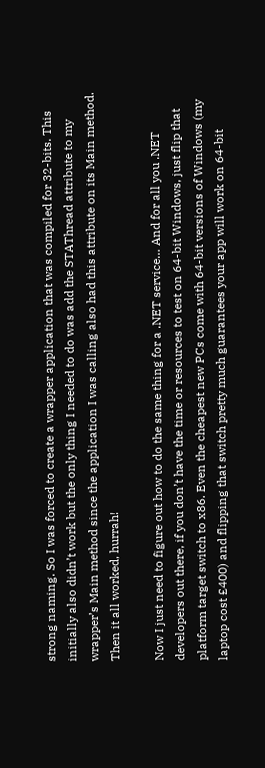strong naming. So I was forced to create a wrapper application that was compiled for 32-bits. This initially also didn’t work but the only thing I needed to do was add the STAThread attribute to my wrapper’s Main method since the application I was calling also had this attribute on its Main method. Then it all worked, hurrah!

Now I just need to figure out how to do the same thing for a .NET service… And for all you .NET developers out there, if you don’t have the time or resources to test on 64-bit Windows, just flip that platform target switch to x86. Even the cheapest new PCs come with 64-bit versions of Windows (my laptop cost £400) and flipping that switch pretty much guarantees your app will work on 64-bit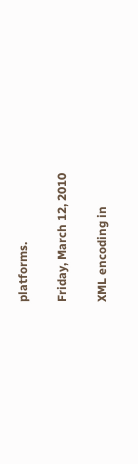platforms.

Friday, March 12, 2010

XML encoding in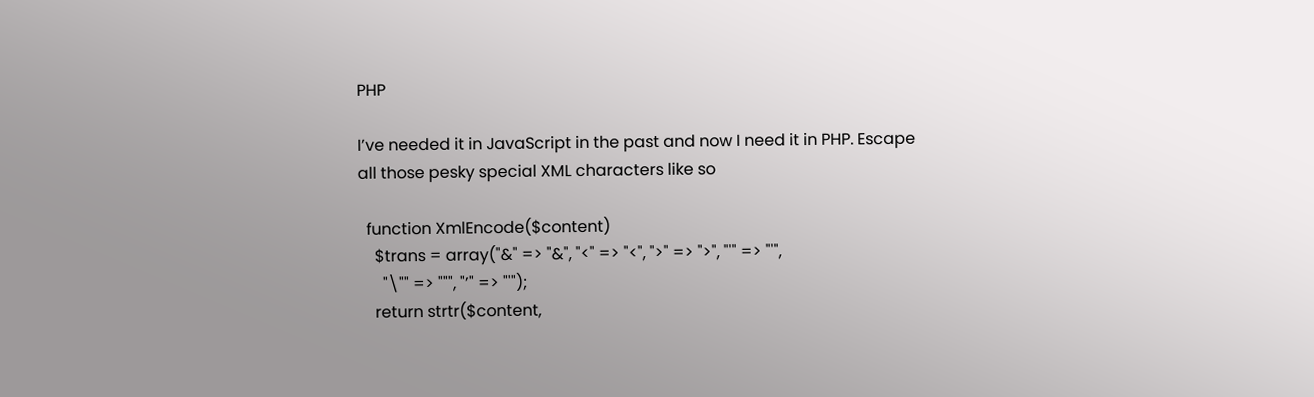PHP

I’ve needed it in JavaScript in the past and now I need it in PHP. Escape all those pesky special XML characters like so

  function XmlEncode($content)
    $trans = array("&" => "&", "<" => "<", ">" => ">", "'" => "'",
      "\"" => """, "’" => "'");
    return strtr($content,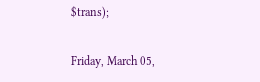$trans);

Friday, March 05,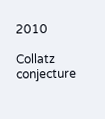2010

Collatz conjecture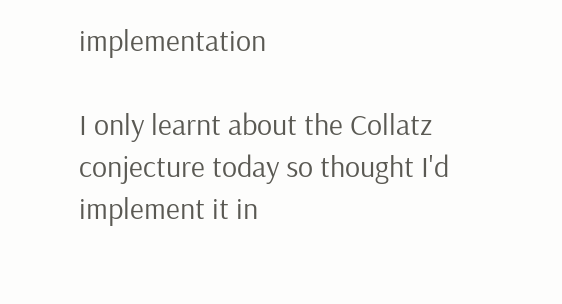implementation

I only learnt about the Collatz conjecture today so thought I'd implement it in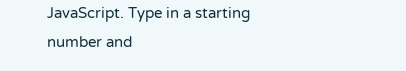JavaScript. Type in a starting number and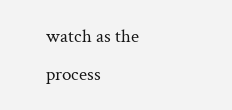watch as the process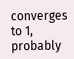converges to 1, probably